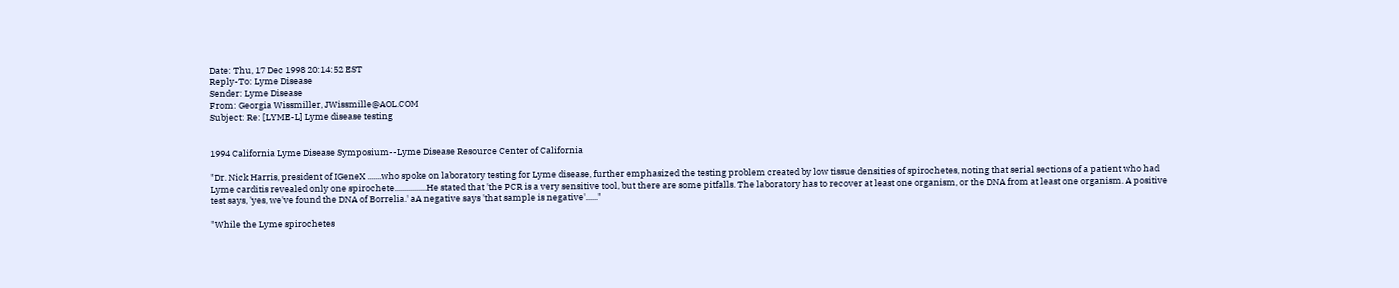Date: Thu, 17 Dec 1998 20:14:52 EST
Reply-To: Lyme Disease
Sender: Lyme Disease
From: Georgia Wissmiller, JWissmille@AOL.COM
Subject: Re: [LYME-L] Lyme disease testing


1994 California Lyme Disease Symposium--Lyme Disease Resource Center of California

"Dr. Nick Harris, president of IGeneX .......who spoke on laboratory testing for Lyme disease, further emphasized the testing problem created by low tissue densities of spirochetes, noting that serial sections of a patient who had Lyme carditis revealed only one spirochete................He stated that 'the PCR is a very sensitive tool, but there are some pitfalls. The laboratory has to recover at least one organism, or the DNA from at least one organism. A positive test says, 'yes, we've found the DNA of Borrelia.' aA negative says 'that sample is negative'......"

"While the Lyme spirochetes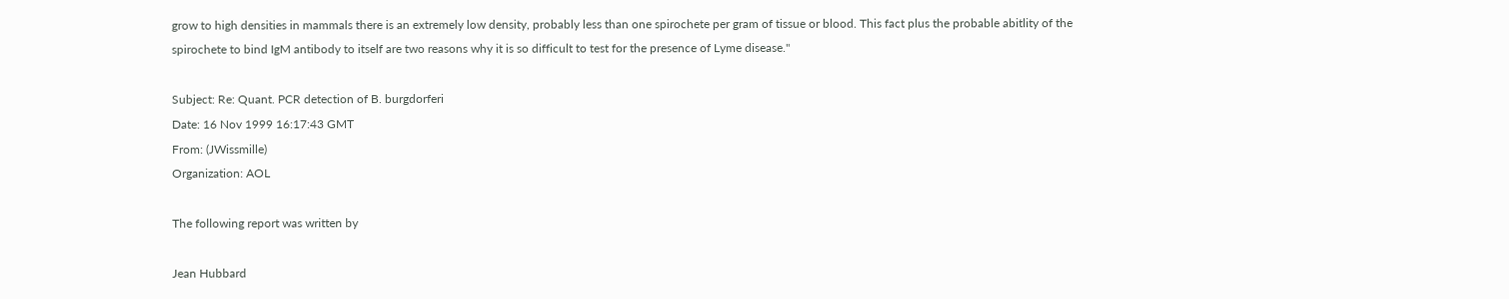grow to high densities in mammals there is an extremely low density, probably less than one spirochete per gram of tissue or blood. This fact plus the probable abitlity of the spirochete to bind IgM antibody to itself are two reasons why it is so difficult to test for the presence of Lyme disease."

Subject: Re: Quant. PCR detection of B. burgdorferi
Date: 16 Nov 1999 16:17:43 GMT
From: (JWissmille)
Organization: AOL

The following report was written by

Jean Hubbard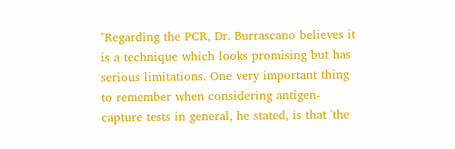"Regarding the PCR, Dr. Burrascano believes it is a technique which looks promising but has serious limitations. One very important thing to remember when considering antigen-capture tests in general, he stated, is that 'the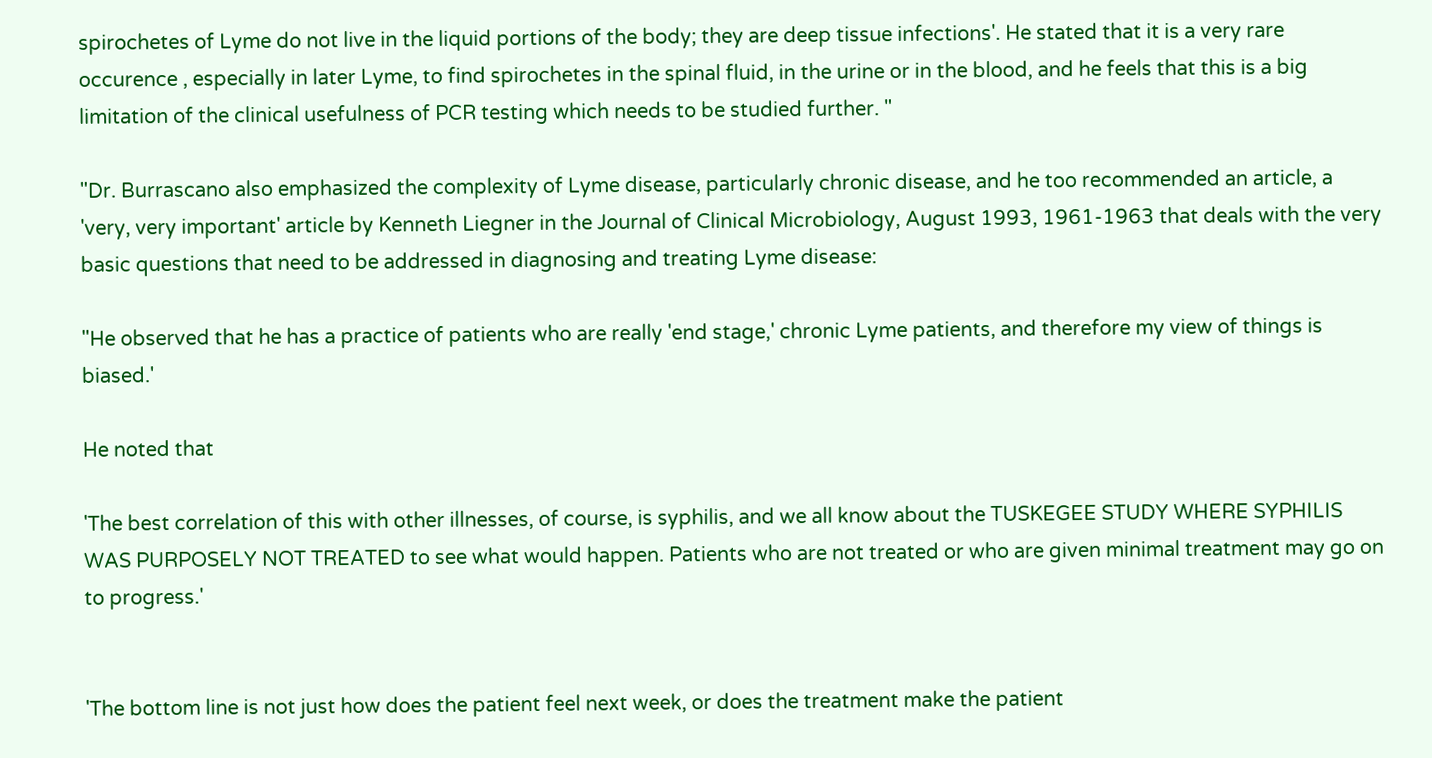spirochetes of Lyme do not live in the liquid portions of the body; they are deep tissue infections'. He stated that it is a very rare occurence , especially in later Lyme, to find spirochetes in the spinal fluid, in the urine or in the blood, and he feels that this is a big limitation of the clinical usefulness of PCR testing which needs to be studied further. "

"Dr. Burrascano also emphasized the complexity of Lyme disease, particularly chronic disease, and he too recommended an article, a 'very, very important' article by Kenneth Liegner in the Journal of Clinical Microbiology, August 1993, 1961-1963 that deals with the very basic questions that need to be addressed in diagnosing and treating Lyme disease:

"He observed that he has a practice of patients who are really 'end stage,' chronic Lyme patients, and therefore my view of things is biased.'

He noted that

'The best correlation of this with other illnesses, of course, is syphilis, and we all know about the TUSKEGEE STUDY WHERE SYPHILIS WAS PURPOSELY NOT TREATED to see what would happen. Patients who are not treated or who are given minimal treatment may go on to progress.'


'The bottom line is not just how does the patient feel next week, or does the treatment make the patient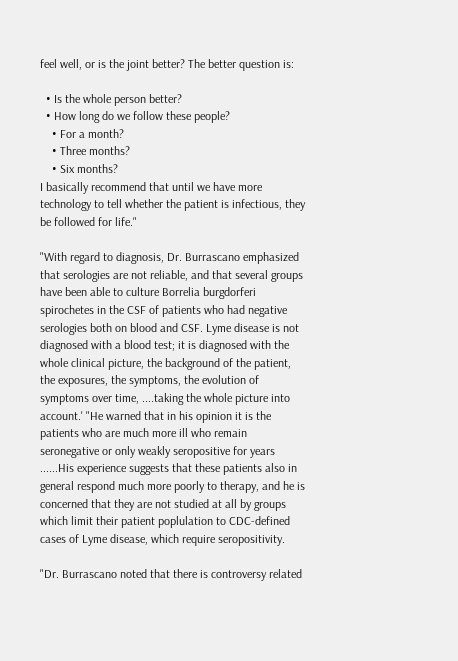feel well, or is the joint better? The better question is:

  • Is the whole person better?
  • How long do we follow these people?
    • For a month?
    • Three months?
    • Six months?
I basically recommend that until we have more technology to tell whether the patient is infectious, they be followed for life."

"With regard to diagnosis, Dr. Burrascano emphasized that serologies are not reliable, and that several groups have been able to culture Borrelia burgdorferi spirochetes in the CSF of patients who had negative serologies both on blood and CSF. Lyme disease is not diagnosed with a blood test; it is diagnosed with the whole clinical picture, the background of the patient, the exposures, the symptoms, the evolution of symptoms over time, ....taking the whole picture into account.' "He warned that in his opinion it is the patients who are much more ill who remain seronegative or only weakly seropositive for years ......His experience suggests that these patients also in general respond much more poorly to therapy, and he is concerned that they are not studied at all by groups which limit their patient poplulation to CDC-defined cases of Lyme disease, which require seropositivity.

"Dr. Burrascano noted that there is controversy related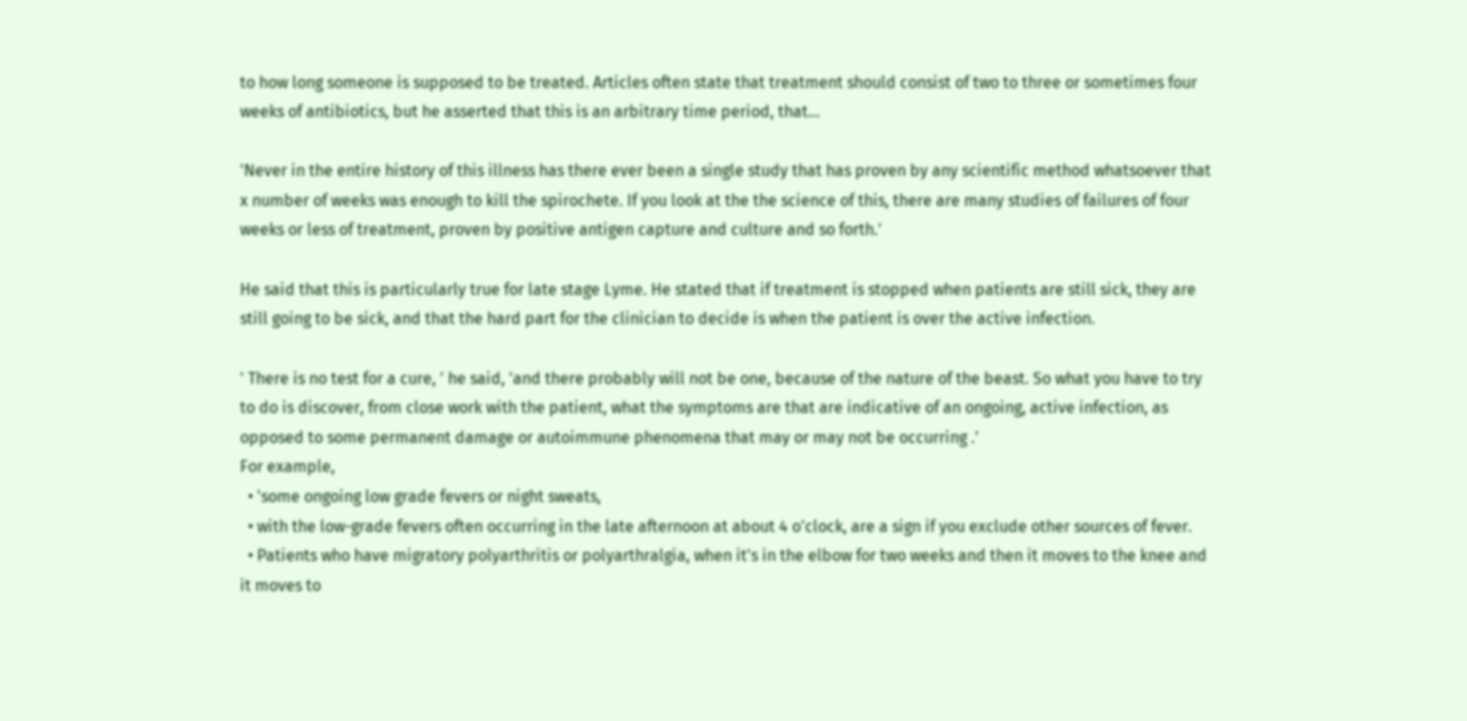to how long someone is supposed to be treated. Articles often state that treatment should consist of two to three or sometimes four weeks of antibiotics, but he asserted that this is an arbitrary time period, that...

'Never in the entire history of this illness has there ever been a single study that has proven by any scientific method whatsoever that x number of weeks was enough to kill the spirochete. If you look at the the science of this, there are many studies of failures of four weeks or less of treatment, proven by positive antigen capture and culture and so forth.'

He said that this is particularly true for late stage Lyme. He stated that if treatment is stopped when patients are still sick, they are still going to be sick, and that the hard part for the clinician to decide is when the patient is over the active infection.

' There is no test for a cure, ' he said, 'and there probably will not be one, because of the nature of the beast. So what you have to try to do is discover, from close work with the patient, what the symptoms are that are indicative of an ongoing, active infection, as opposed to some permanent damage or autoimmune phenomena that may or may not be occurring .'
For example,
  • 'some ongoing low grade fevers or night sweats,
  • with the low-grade fevers often occurring in the late afternoon at about 4 o'clock, are a sign if you exclude other sources of fever.
  • Patients who have migratory polyarthritis or polyarthralgia, when it's in the elbow for two weeks and then it moves to the knee and it moves to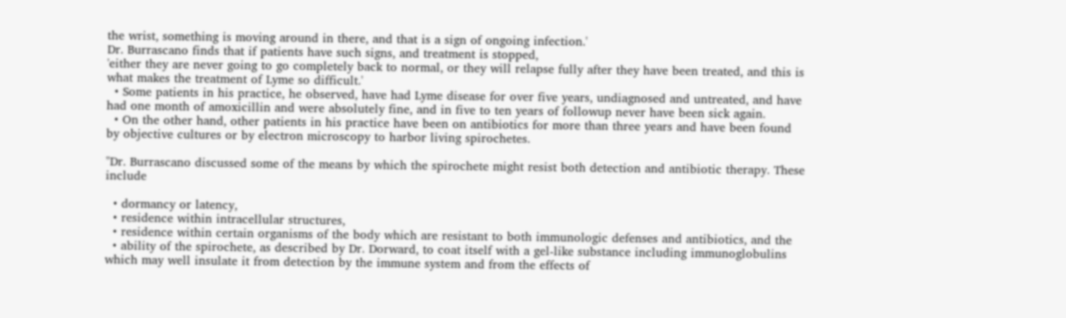the wrist, something is moving around in there, and that is a sign of ongoing infection.'
Dr. Burrascano finds that if patients have such signs, and treatment is stopped,
'either they are never going to go completely back to normal, or they will relapse fully after they have been treated, and this is what makes the treatment of Lyme so difficult.'
  • Some patients in his practice, he observed, have had Lyme disease for over five years, undiagnosed and untreated, and have had one month of amoxicillin and were absolutely fine, and in five to ten years of followup never have been sick again.
  • On the other hand, other patients in his practice have been on antibiotics for more than three years and have been found by objective cultures or by electron microscopy to harbor living spirochetes.

"Dr. Burrascano discussed some of the means by which the spirochete might resist both detection and antibiotic therapy. These include

  • dormancy or latency,
  • residence within intracellular structures,
  • residence within certain organisms of the body which are resistant to both immunologic defenses and antibiotics, and the
  • ability of the spirochete, as described by Dr. Dorward, to coat itself with a gel-like substance including immunoglobulins which may well insulate it from detection by the immune system and from the effects of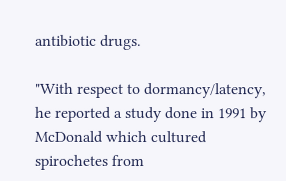antibiotic drugs.

"With respect to dormancy/latency, he reported a study done in 1991 by McDonald which cultured spirochetes from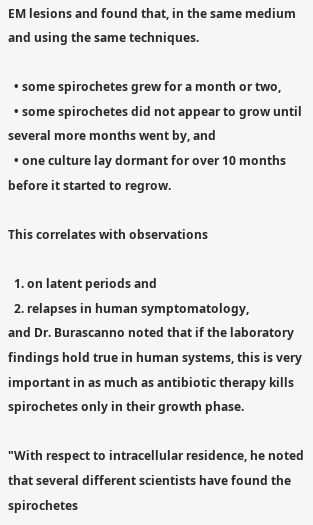EM lesions and found that, in the same medium and using the same techniques.

  • some spirochetes grew for a month or two,
  • some spirochetes did not appear to grow until several more months went by, and
  • one culture lay dormant for over 10 months before it started to regrow.

This correlates with observations

  1. on latent periods and
  2. relapses in human symptomatology,
and Dr. Burascanno noted that if the laboratory findings hold true in human systems, this is very important in as much as antibiotic therapy kills spirochetes only in their growth phase.

"With respect to intracellular residence, he noted that several different scientists have found the spirochetes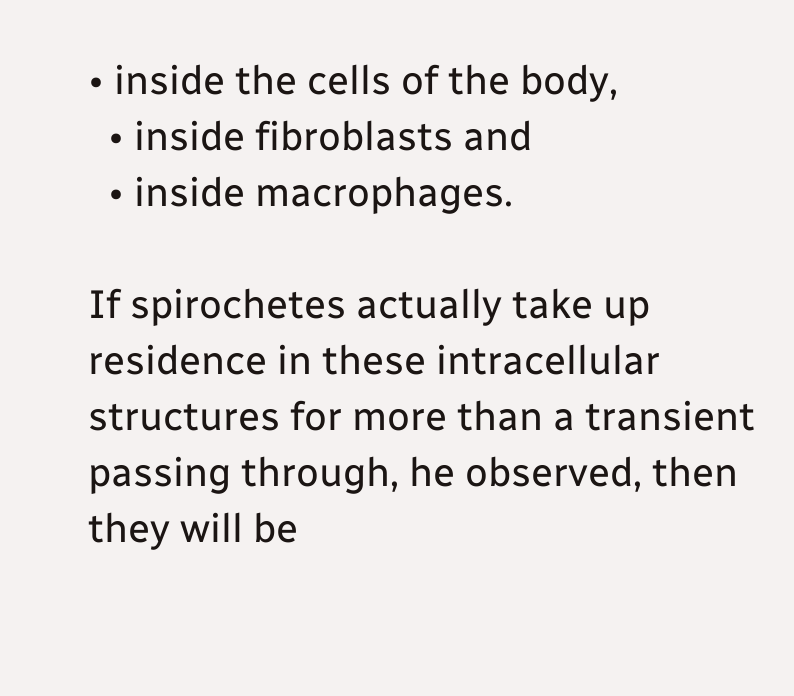• inside the cells of the body,
  • inside fibroblasts and
  • inside macrophages.

If spirochetes actually take up residence in these intracellular structures for more than a transient passing through, he observed, then they will be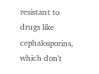resistant to drugs like cephalosporins, which don't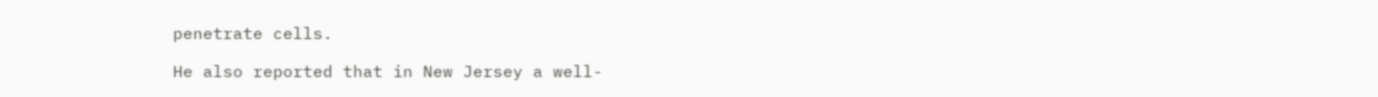penetrate cells.

He also reported that in New Jersey a well-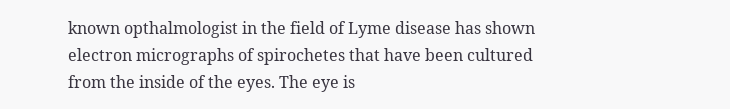known opthalmologist in the field of Lyme disease has shown electron micrographs of spirochetes that have been cultured from the inside of the eyes. The eye is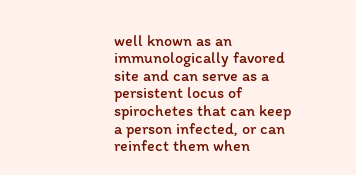well known as an immunologically favored site and can serve as a persistent locus of spirochetes that can keep a person infected, or can reinfect them when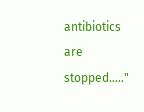antibiotics are stopped....."